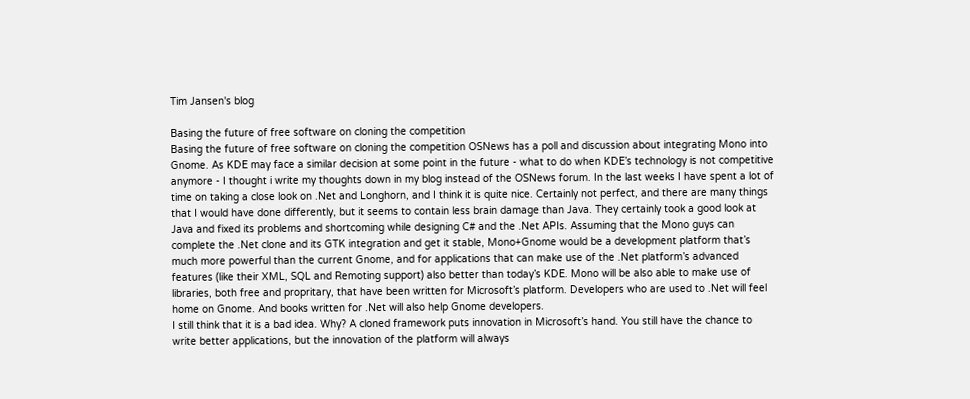Tim Jansen's blog

Basing the future of free software on cloning the competition
Basing the future of free software on cloning the competition OSNews has a poll and discussion about integrating Mono into Gnome. As KDE may face a similar decision at some point in the future - what to do when KDE’s technology is not competitive anymore - I thought i write my thoughts down in my blog instead of the OSNews forum. In the last weeks I have spent a lot of time on taking a close look on .Net and Longhorn, and I think it is quite nice. Certainly not perfect, and there are many things that I would have done differently, but it seems to contain less brain damage than Java. They certainly took a good look at Java and fixed its problems and shortcoming while designing C# and the .Net APIs. Assuming that the Mono guys can complete the .Net clone and its GTK integration and get it stable, Mono+Gnome would be a development platform that’s much more powerful than the current Gnome, and for applications that can make use of the .Net platform’s advanced features (like their XML, SQL and Remoting support) also better than today’s KDE. Mono will be also able to make use of libraries, both free and propritary, that have been written for Microsoft’s platform. Developers who are used to .Net will feel home on Gnome. And books written for .Net will also help Gnome developers.
I still think that it is a bad idea. Why? A cloned framework puts innovation in Microsoft’s hand. You still have the chance to write better applications, but the innovation of the platform will always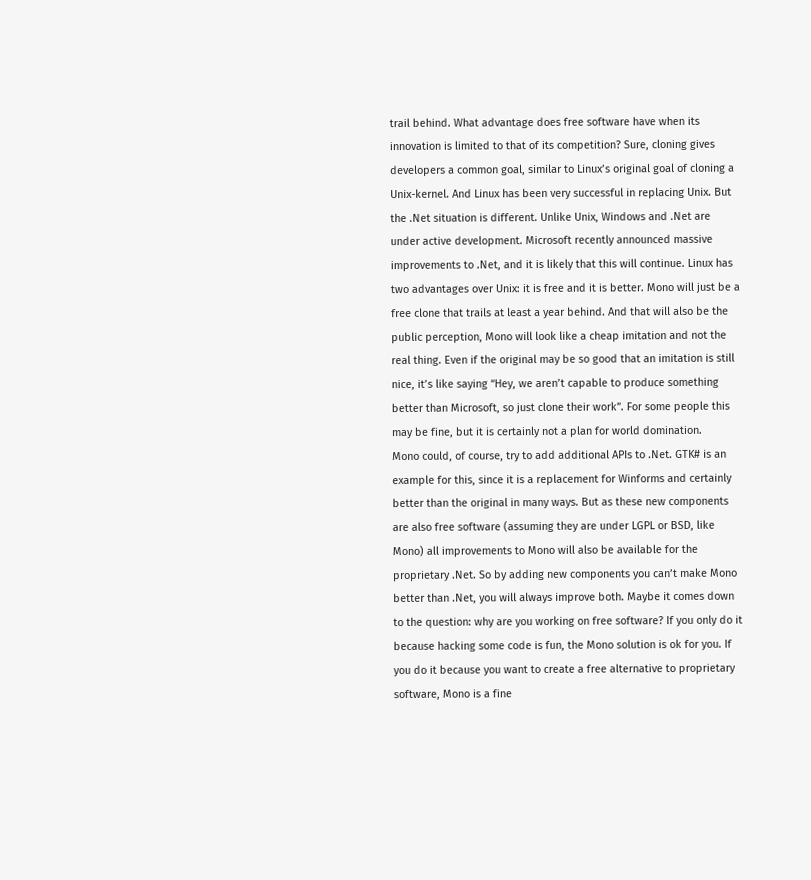trail behind. What advantage does free software have when its innovation is limited to that of its competition? Sure, cloning gives developers a common goal, similar to Linux’s original goal of cloning a Unix-kernel. And Linux has been very successful in replacing Unix. But the .Net situation is different. Unlike Unix, Windows and .Net are under active development. Microsoft recently announced massive improvements to .Net, and it is likely that this will continue. Linux has two advantages over Unix: it is free and it is better. Mono will just be a free clone that trails at least a year behind. And that will also be the public perception, Mono will look like a cheap imitation and not the real thing. Even if the original may be so good that an imitation is still nice, it’s like saying “Hey, we aren’t capable to produce something better than Microsoft, so just clone their work”. For some people this may be fine, but it is certainly not a plan for world domination.
Mono could, of course, try to add additional APIs to .Net. GTK# is an example for this, since it is a replacement for Winforms and certainly better than the original in many ways. But as these new components are also free software (assuming they are under LGPL or BSD, like Mono) all improvements to Mono will also be available for the proprietary .Net. So by adding new components you can’t make Mono better than .Net, you will always improve both. Maybe it comes down to the question: why are you working on free software? If you only do it because hacking some code is fun, the Mono solution is ok for you. If you do it because you want to create a free alternative to proprietary software, Mono is a fine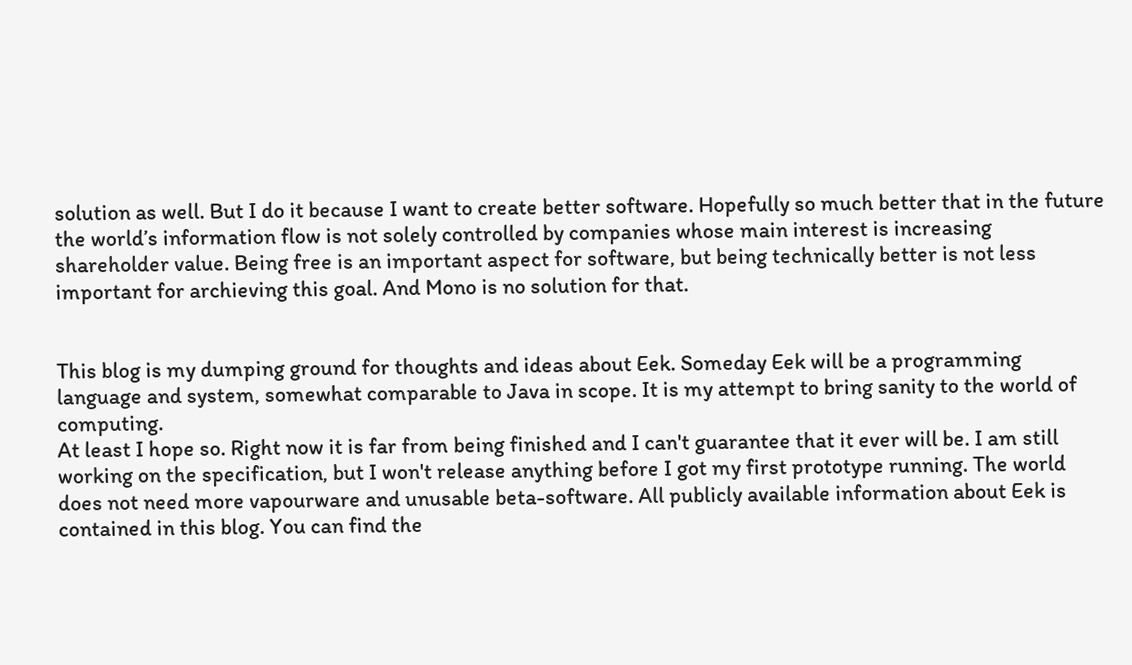solution as well. But I do it because I want to create better software. Hopefully so much better that in the future the world’s information flow is not solely controlled by companies whose main interest is increasing shareholder value. Being free is an important aspect for software, but being technically better is not less important for archieving this goal. And Mono is no solution for that.


This blog is my dumping ground for thoughts and ideas about Eek. Someday Eek will be a programming language and system, somewhat comparable to Java in scope. It is my attempt to bring sanity to the world of computing.
At least I hope so. Right now it is far from being finished and I can't guarantee that it ever will be. I am still working on the specification, but I won't release anything before I got my first prototype running. The world does not need more vapourware and unusable beta-software. All publicly available information about Eek is contained in this blog. You can find the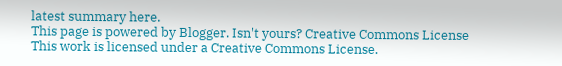latest summary here.
This page is powered by Blogger. Isn't yours? Creative Commons License
This work is licensed under a Creative Commons License.